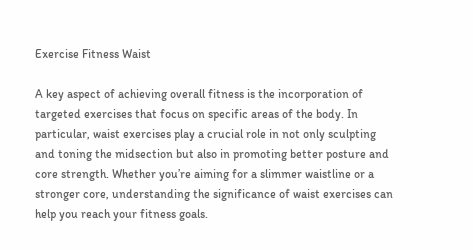Exercise Fitness Waist

A key aspect of achieving overall fitness is the incorporation of targeted exercises that focus on specific areas of the body. In particular, waist exercises play a crucial role in not only sculpting and toning the midsection but also in promoting better posture and core strength. Whether you’re aiming for a slimmer waistline or a stronger core, understanding the significance of waist exercises can help you reach your fitness goals.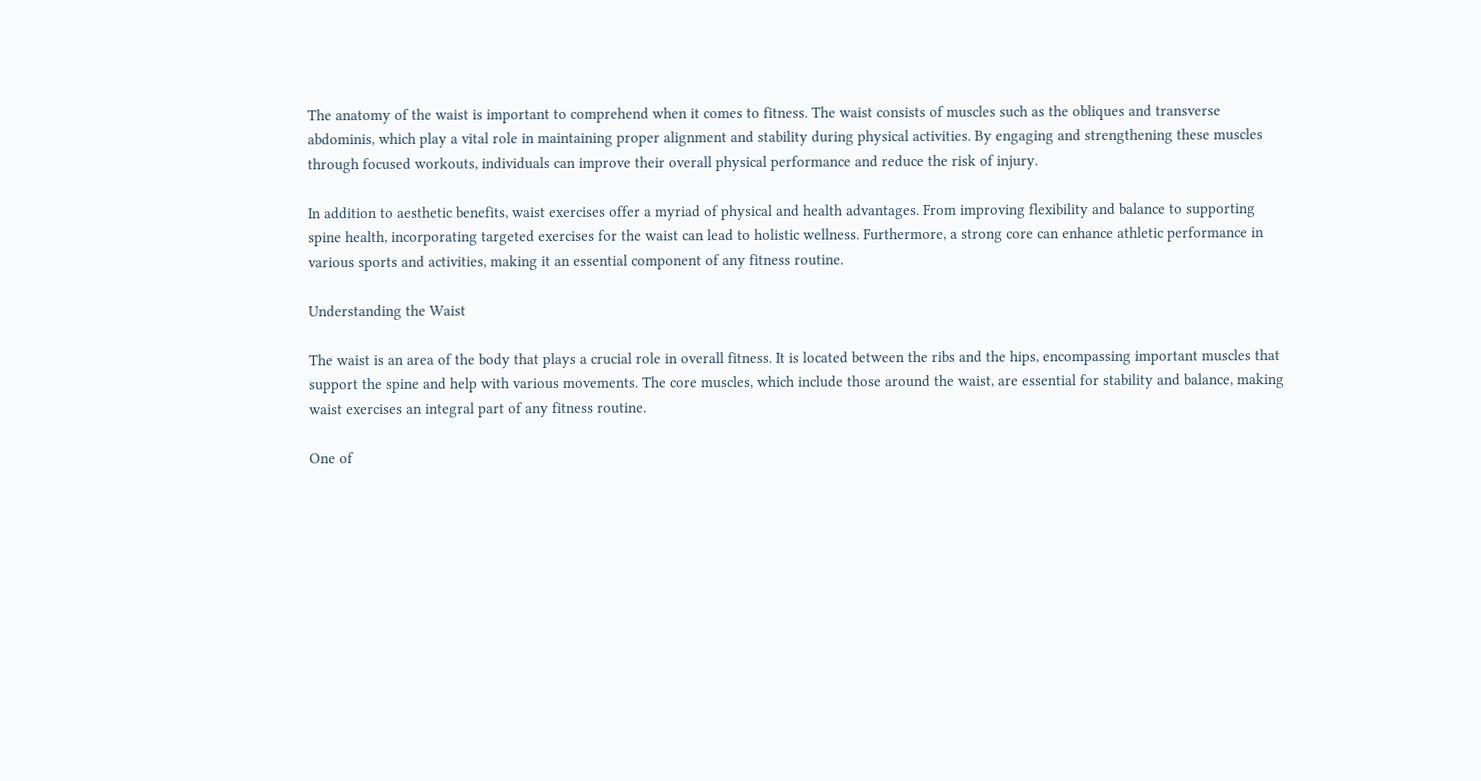The anatomy of the waist is important to comprehend when it comes to fitness. The waist consists of muscles such as the obliques and transverse abdominis, which play a vital role in maintaining proper alignment and stability during physical activities. By engaging and strengthening these muscles through focused workouts, individuals can improve their overall physical performance and reduce the risk of injury.

In addition to aesthetic benefits, waist exercises offer a myriad of physical and health advantages. From improving flexibility and balance to supporting spine health, incorporating targeted exercises for the waist can lead to holistic wellness. Furthermore, a strong core can enhance athletic performance in various sports and activities, making it an essential component of any fitness routine.

Understanding the Waist

The waist is an area of the body that plays a crucial role in overall fitness. It is located between the ribs and the hips, encompassing important muscles that support the spine and help with various movements. The core muscles, which include those around the waist, are essential for stability and balance, making waist exercises an integral part of any fitness routine.

One of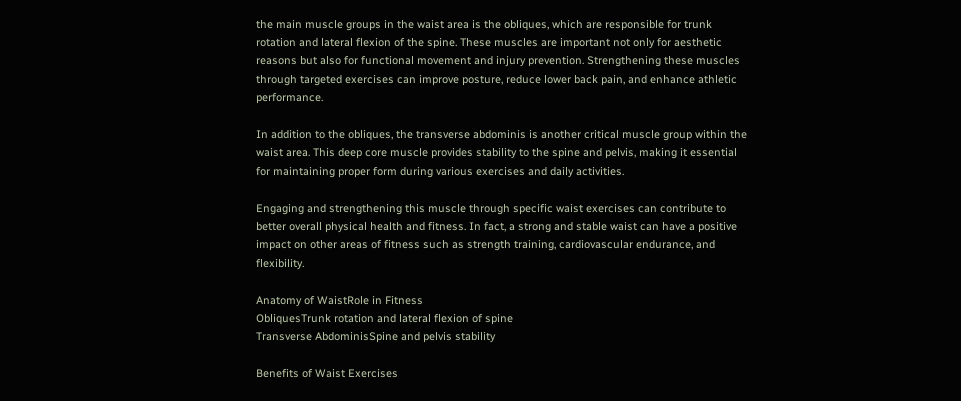the main muscle groups in the waist area is the obliques, which are responsible for trunk rotation and lateral flexion of the spine. These muscles are important not only for aesthetic reasons but also for functional movement and injury prevention. Strengthening these muscles through targeted exercises can improve posture, reduce lower back pain, and enhance athletic performance.

In addition to the obliques, the transverse abdominis is another critical muscle group within the waist area. This deep core muscle provides stability to the spine and pelvis, making it essential for maintaining proper form during various exercises and daily activities.

Engaging and strengthening this muscle through specific waist exercises can contribute to better overall physical health and fitness. In fact, a strong and stable waist can have a positive impact on other areas of fitness such as strength training, cardiovascular endurance, and flexibility.

Anatomy of WaistRole in Fitness
ObliquesTrunk rotation and lateral flexion of spine
Transverse AbdominisSpine and pelvis stability

Benefits of Waist Exercises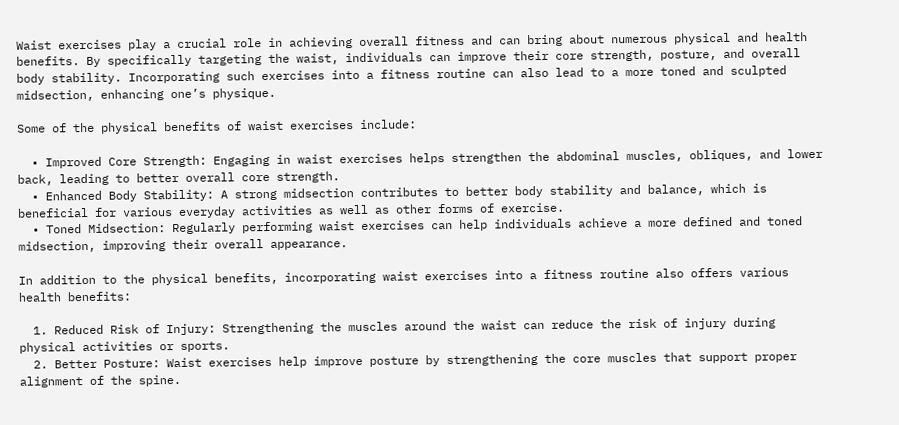Waist exercises play a crucial role in achieving overall fitness and can bring about numerous physical and health benefits. By specifically targeting the waist, individuals can improve their core strength, posture, and overall body stability. Incorporating such exercises into a fitness routine can also lead to a more toned and sculpted midsection, enhancing one’s physique.

Some of the physical benefits of waist exercises include:

  • Improved Core Strength: Engaging in waist exercises helps strengthen the abdominal muscles, obliques, and lower back, leading to better overall core strength.
  • Enhanced Body Stability: A strong midsection contributes to better body stability and balance, which is beneficial for various everyday activities as well as other forms of exercise.
  • Toned Midsection: Regularly performing waist exercises can help individuals achieve a more defined and toned midsection, improving their overall appearance.

In addition to the physical benefits, incorporating waist exercises into a fitness routine also offers various health benefits:

  1. Reduced Risk of Injury: Strengthening the muscles around the waist can reduce the risk of injury during physical activities or sports.
  2. Better Posture: Waist exercises help improve posture by strengthening the core muscles that support proper alignment of the spine.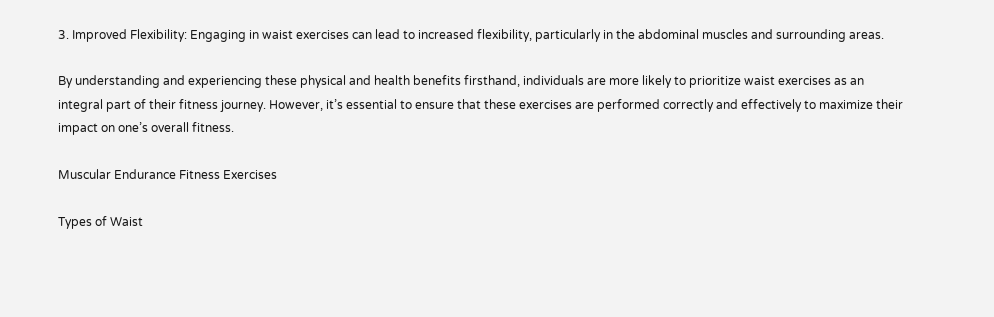3. Improved Flexibility: Engaging in waist exercises can lead to increased flexibility, particularly in the abdominal muscles and surrounding areas.

By understanding and experiencing these physical and health benefits firsthand, individuals are more likely to prioritize waist exercises as an integral part of their fitness journey. However, it’s essential to ensure that these exercises are performed correctly and effectively to maximize their impact on one’s overall fitness.

Muscular Endurance Fitness Exercises

Types of Waist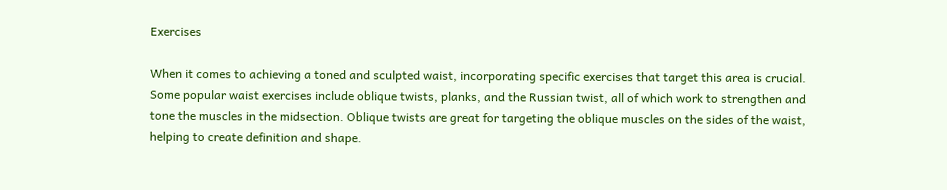Exercises

When it comes to achieving a toned and sculpted waist, incorporating specific exercises that target this area is crucial. Some popular waist exercises include oblique twists, planks, and the Russian twist, all of which work to strengthen and tone the muscles in the midsection. Oblique twists are great for targeting the oblique muscles on the sides of the waist, helping to create definition and shape.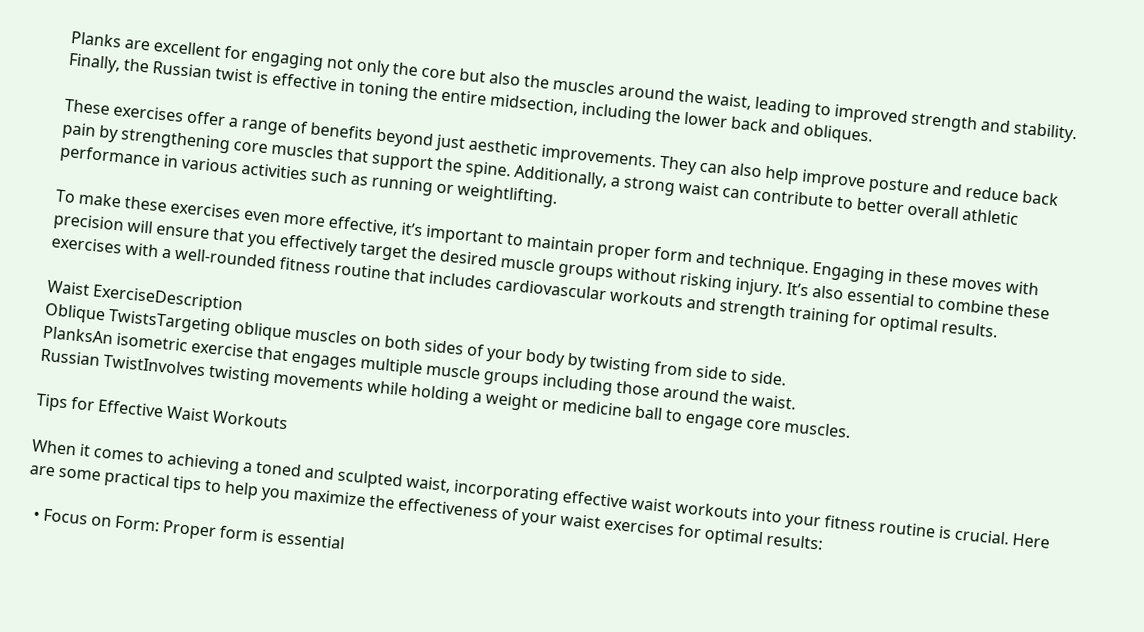Planks are excellent for engaging not only the core but also the muscles around the waist, leading to improved strength and stability. Finally, the Russian twist is effective in toning the entire midsection, including the lower back and obliques.

These exercises offer a range of benefits beyond just aesthetic improvements. They can also help improve posture and reduce back pain by strengthening core muscles that support the spine. Additionally, a strong waist can contribute to better overall athletic performance in various activities such as running or weightlifting.

To make these exercises even more effective, it’s important to maintain proper form and technique. Engaging in these moves with precision will ensure that you effectively target the desired muscle groups without risking injury. It’s also essential to combine these exercises with a well-rounded fitness routine that includes cardiovascular workouts and strength training for optimal results.

Waist ExerciseDescription
Oblique TwistsTargeting oblique muscles on both sides of your body by twisting from side to side.
PlanksAn isometric exercise that engages multiple muscle groups including those around the waist.
Russian TwistInvolves twisting movements while holding a weight or medicine ball to engage core muscles.

Tips for Effective Waist Workouts

When it comes to achieving a toned and sculpted waist, incorporating effective waist workouts into your fitness routine is crucial. Here are some practical tips to help you maximize the effectiveness of your waist exercises for optimal results:

  • Focus on Form: Proper form is essential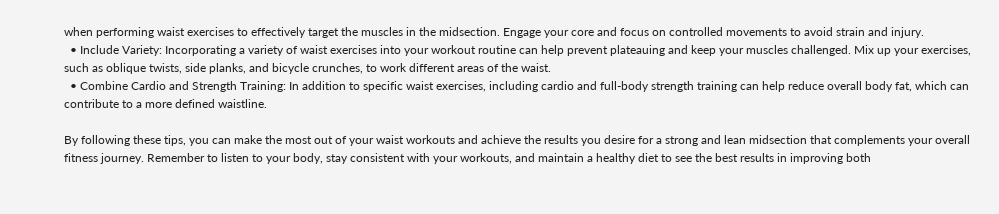when performing waist exercises to effectively target the muscles in the midsection. Engage your core and focus on controlled movements to avoid strain and injury.
  • Include Variety: Incorporating a variety of waist exercises into your workout routine can help prevent plateauing and keep your muscles challenged. Mix up your exercises, such as oblique twists, side planks, and bicycle crunches, to work different areas of the waist.
  • Combine Cardio and Strength Training: In addition to specific waist exercises, including cardio and full-body strength training can help reduce overall body fat, which can contribute to a more defined waistline.

By following these tips, you can make the most out of your waist workouts and achieve the results you desire for a strong and lean midsection that complements your overall fitness journey. Remember to listen to your body, stay consistent with your workouts, and maintain a healthy diet to see the best results in improving both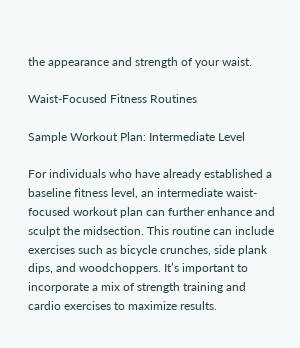the appearance and strength of your waist.

Waist-Focused Fitness Routines

Sample Workout Plan: Intermediate Level

For individuals who have already established a baseline fitness level, an intermediate waist-focused workout plan can further enhance and sculpt the midsection. This routine can include exercises such as bicycle crunches, side plank dips, and woodchoppers. It’s important to incorporate a mix of strength training and cardio exercises to maximize results.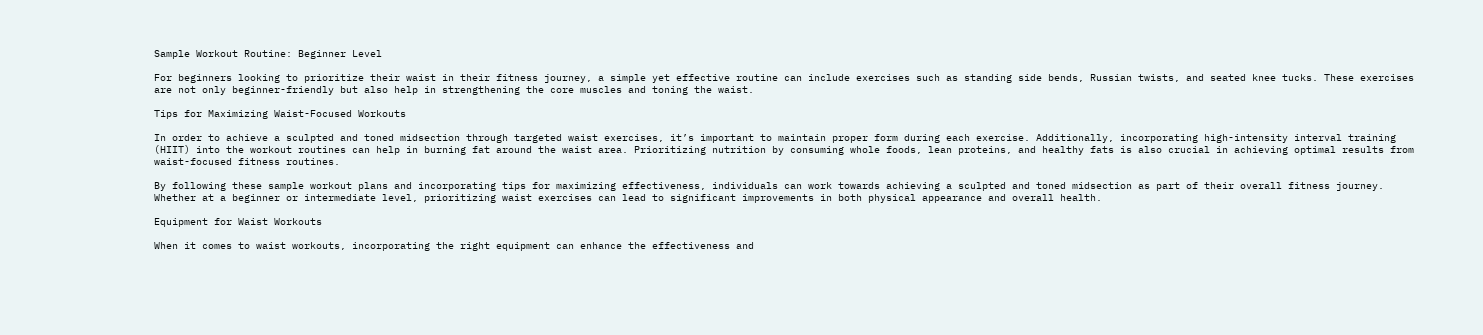Sample Workout Routine: Beginner Level

For beginners looking to prioritize their waist in their fitness journey, a simple yet effective routine can include exercises such as standing side bends, Russian twists, and seated knee tucks. These exercises are not only beginner-friendly but also help in strengthening the core muscles and toning the waist.

Tips for Maximizing Waist-Focused Workouts

In order to achieve a sculpted and toned midsection through targeted waist exercises, it’s important to maintain proper form during each exercise. Additionally, incorporating high-intensity interval training (HIIT) into the workout routines can help in burning fat around the waist area. Prioritizing nutrition by consuming whole foods, lean proteins, and healthy fats is also crucial in achieving optimal results from waist-focused fitness routines.

By following these sample workout plans and incorporating tips for maximizing effectiveness, individuals can work towards achieving a sculpted and toned midsection as part of their overall fitness journey. Whether at a beginner or intermediate level, prioritizing waist exercises can lead to significant improvements in both physical appearance and overall health.

Equipment for Waist Workouts

When it comes to waist workouts, incorporating the right equipment can enhance the effectiveness and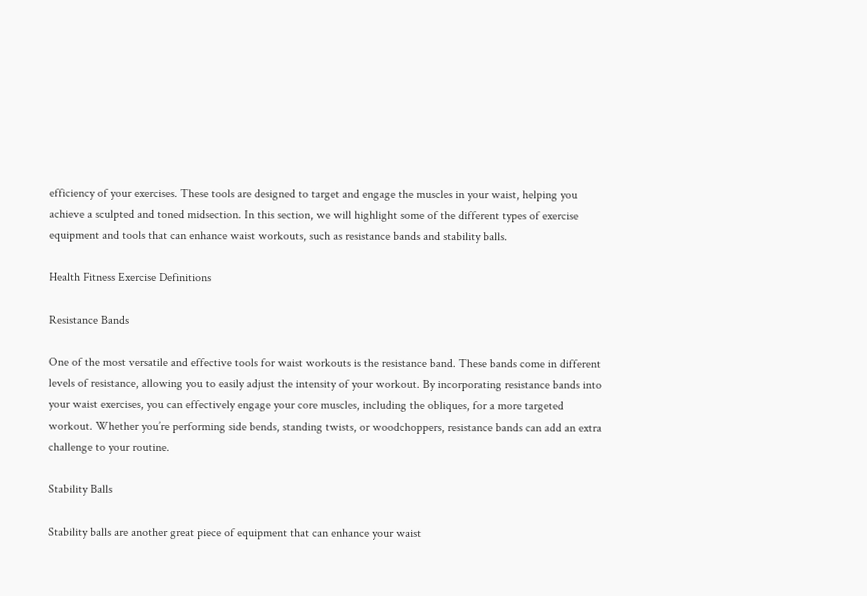efficiency of your exercises. These tools are designed to target and engage the muscles in your waist, helping you achieve a sculpted and toned midsection. In this section, we will highlight some of the different types of exercise equipment and tools that can enhance waist workouts, such as resistance bands and stability balls.

Health Fitness Exercise Definitions

Resistance Bands

One of the most versatile and effective tools for waist workouts is the resistance band. These bands come in different levels of resistance, allowing you to easily adjust the intensity of your workout. By incorporating resistance bands into your waist exercises, you can effectively engage your core muscles, including the obliques, for a more targeted workout. Whether you’re performing side bends, standing twists, or woodchoppers, resistance bands can add an extra challenge to your routine.

Stability Balls

Stability balls are another great piece of equipment that can enhance your waist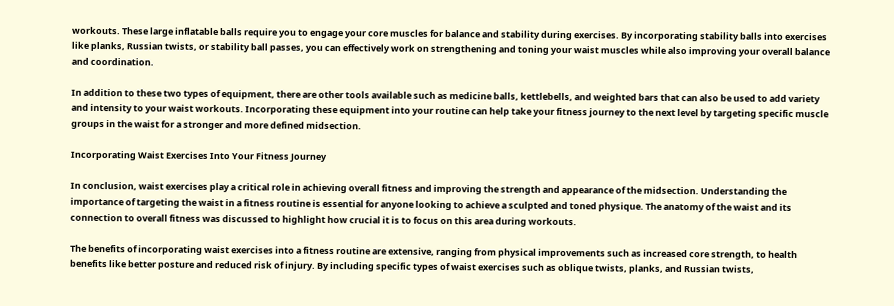workouts. These large inflatable balls require you to engage your core muscles for balance and stability during exercises. By incorporating stability balls into exercises like planks, Russian twists, or stability ball passes, you can effectively work on strengthening and toning your waist muscles while also improving your overall balance and coordination.

In addition to these two types of equipment, there are other tools available such as medicine balls, kettlebells, and weighted bars that can also be used to add variety and intensity to your waist workouts. Incorporating these equipment into your routine can help take your fitness journey to the next level by targeting specific muscle groups in the waist for a stronger and more defined midsection.

Incorporating Waist Exercises Into Your Fitness Journey

In conclusion, waist exercises play a critical role in achieving overall fitness and improving the strength and appearance of the midsection. Understanding the importance of targeting the waist in a fitness routine is essential for anyone looking to achieve a sculpted and toned physique. The anatomy of the waist and its connection to overall fitness was discussed to highlight how crucial it is to focus on this area during workouts.

The benefits of incorporating waist exercises into a fitness routine are extensive, ranging from physical improvements such as increased core strength, to health benefits like better posture and reduced risk of injury. By including specific types of waist exercises such as oblique twists, planks, and Russian twists,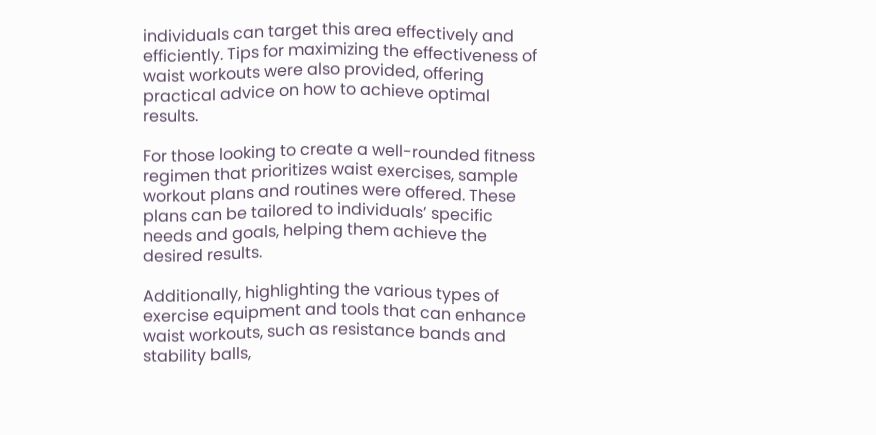individuals can target this area effectively and efficiently. Tips for maximizing the effectiveness of waist workouts were also provided, offering practical advice on how to achieve optimal results.

For those looking to create a well-rounded fitness regimen that prioritizes waist exercises, sample workout plans and routines were offered. These plans can be tailored to individuals’ specific needs and goals, helping them achieve the desired results.

Additionally, highlighting the various types of exercise equipment and tools that can enhance waist workouts, such as resistance bands and stability balls,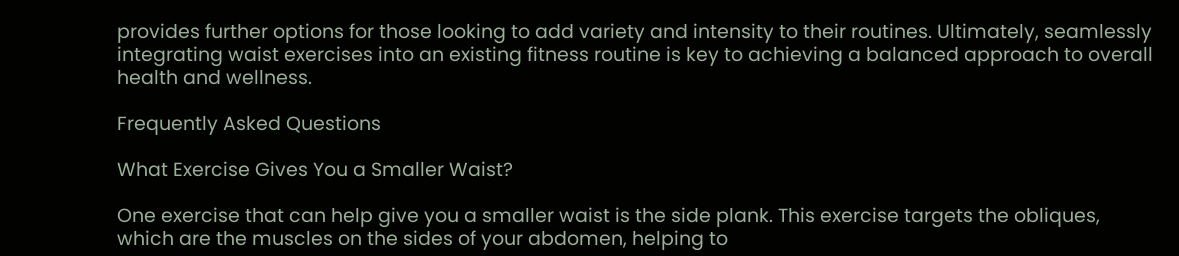provides further options for those looking to add variety and intensity to their routines. Ultimately, seamlessly integrating waist exercises into an existing fitness routine is key to achieving a balanced approach to overall health and wellness.

Frequently Asked Questions

What Exercise Gives You a Smaller Waist?

One exercise that can help give you a smaller waist is the side plank. This exercise targets the obliques, which are the muscles on the sides of your abdomen, helping to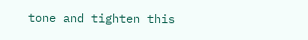tone and tighten this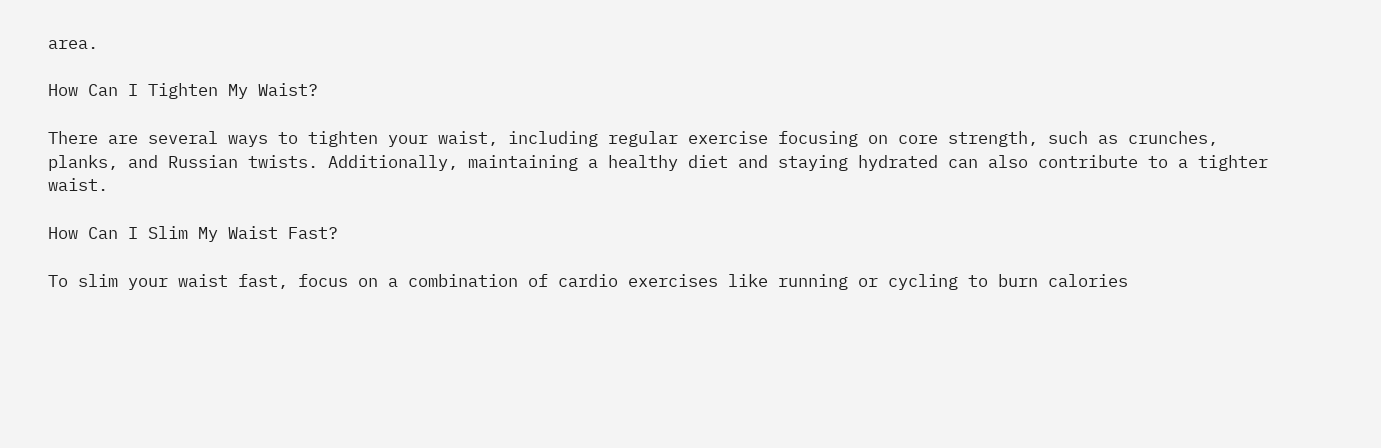area.

How Can I Tighten My Waist?

There are several ways to tighten your waist, including regular exercise focusing on core strength, such as crunches, planks, and Russian twists. Additionally, maintaining a healthy diet and staying hydrated can also contribute to a tighter waist.

How Can I Slim My Waist Fast?

To slim your waist fast, focus on a combination of cardio exercises like running or cycling to burn calories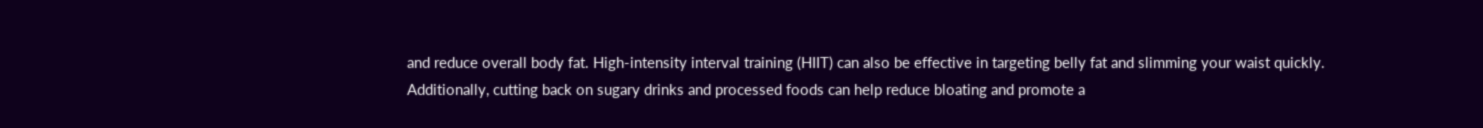and reduce overall body fat. High-intensity interval training (HIIT) can also be effective in targeting belly fat and slimming your waist quickly. Additionally, cutting back on sugary drinks and processed foods can help reduce bloating and promote a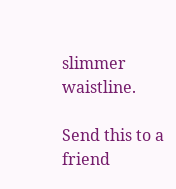slimmer waistline.

Send this to a friend